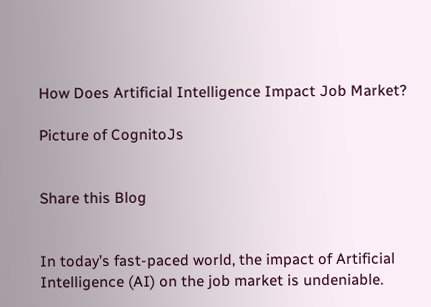How Does Artificial Intelligence Impact Job Market?

Picture of CognitoJs


Share this Blog


In today’s fast-paced world, the impact of Artificial Intelligence (AI) on the job market is undeniable.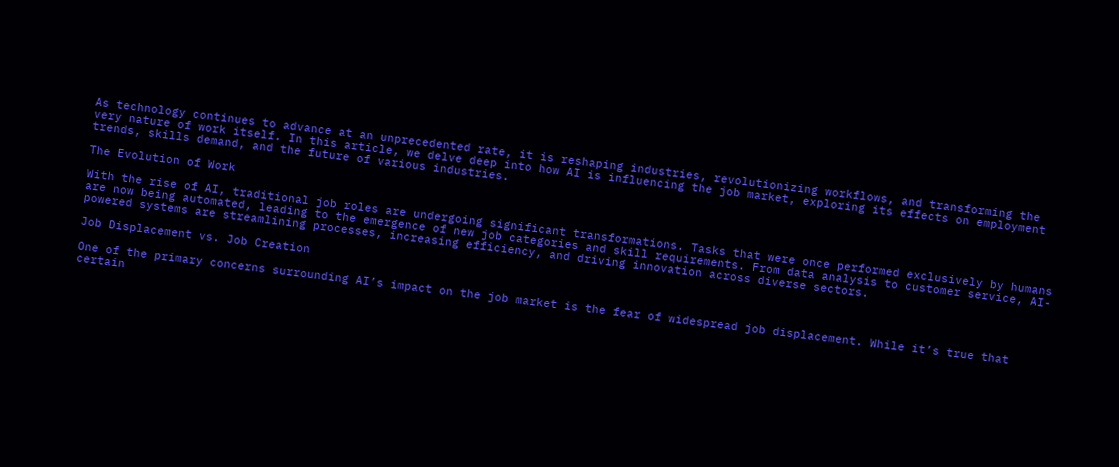As technology continues to advance at an unprecedented rate, it is reshaping industries, revolutionizing workflows, and transforming the very nature of work itself. In this article, we delve deep into how AI is influencing the job market, exploring its effects on employment trends, skills demand, and the future of various industries.

The Evolution of Work

With the rise of AI, traditional job roles are undergoing significant transformations. Tasks that were once performed exclusively by humans are now being automated, leading to the emergence of new job categories and skill requirements. From data analysis to customer service, AI-powered systems are streamlining processes, increasing efficiency, and driving innovation across diverse sectors.

Job Displacement vs. Job Creation

One of the primary concerns surrounding AI’s impact on the job market is the fear of widespread job displacement. While it’s true that certain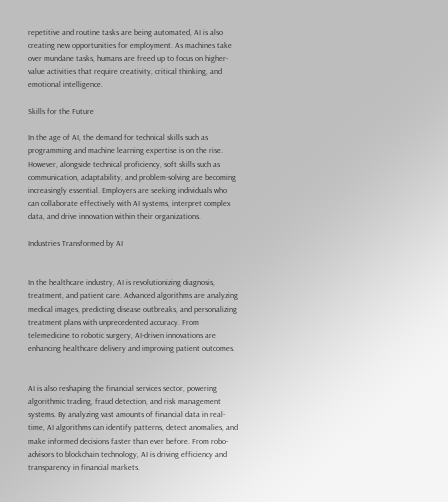repetitive and routine tasks are being automated, AI is also creating new opportunities for employment. As machines take over mundane tasks, humans are freed up to focus on higher-value activities that require creativity, critical thinking, and emotional intelligence.

Skills for the Future

In the age of AI, the demand for technical skills such as programming and machine learning expertise is on the rise. However, alongside technical proficiency, soft skills such as communication, adaptability, and problem-solving are becoming increasingly essential. Employers are seeking individuals who can collaborate effectively with AI systems, interpret complex data, and drive innovation within their organizations.

Industries Transformed by AI


In the healthcare industry, AI is revolutionizing diagnosis, treatment, and patient care. Advanced algorithms are analyzing medical images, predicting disease outbreaks, and personalizing treatment plans with unprecedented accuracy. From telemedicine to robotic surgery, AI-driven innovations are enhancing healthcare delivery and improving patient outcomes.


AI is also reshaping the financial services sector, powering algorithmic trading, fraud detection, and risk management systems. By analyzing vast amounts of financial data in real-time, AI algorithms can identify patterns, detect anomalies, and make informed decisions faster than ever before. From robo-advisors to blockchain technology, AI is driving efficiency and transparency in financial markets.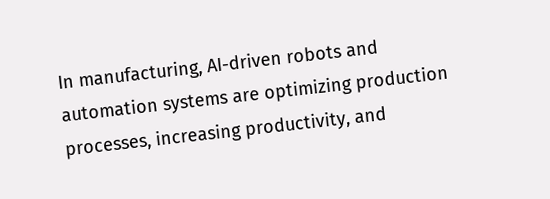In manufacturing, AI-driven robots and automation systems are optimizing production processes, increasing productivity, and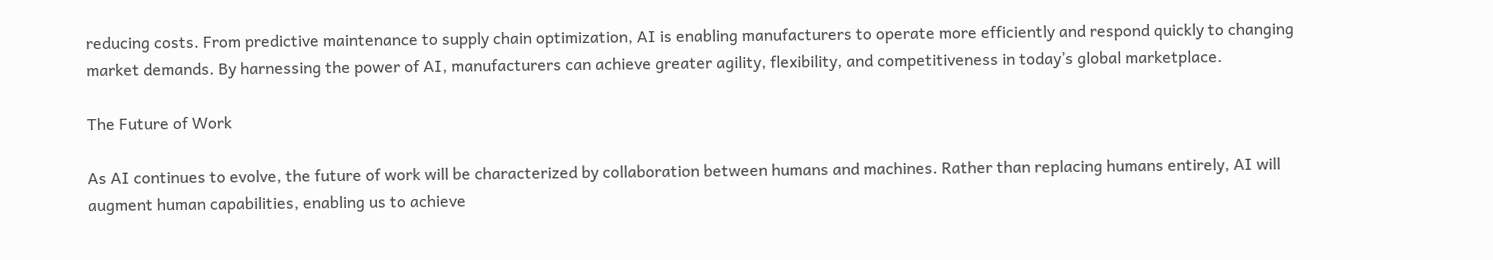reducing costs. From predictive maintenance to supply chain optimization, AI is enabling manufacturers to operate more efficiently and respond quickly to changing market demands. By harnessing the power of AI, manufacturers can achieve greater agility, flexibility, and competitiveness in today’s global marketplace.

The Future of Work

As AI continues to evolve, the future of work will be characterized by collaboration between humans and machines. Rather than replacing humans entirely, AI will augment human capabilities, enabling us to achieve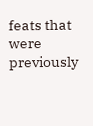feats that were previously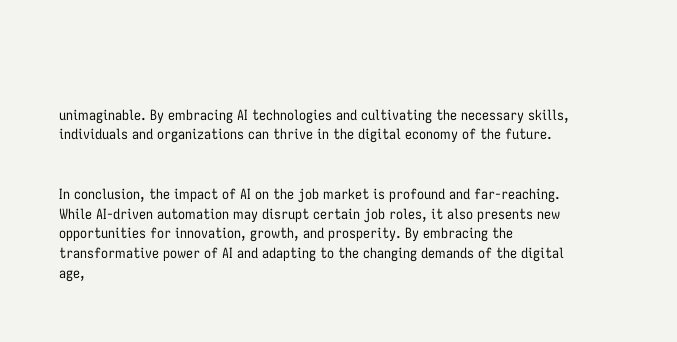unimaginable. By embracing AI technologies and cultivating the necessary skills, individuals and organizations can thrive in the digital economy of the future.


In conclusion, the impact of AI on the job market is profound and far-reaching. While AI-driven automation may disrupt certain job roles, it also presents new opportunities for innovation, growth, and prosperity. By embracing the transformative power of AI and adapting to the changing demands of the digital age,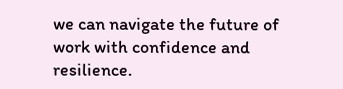we can navigate the future of work with confidence and resilience.